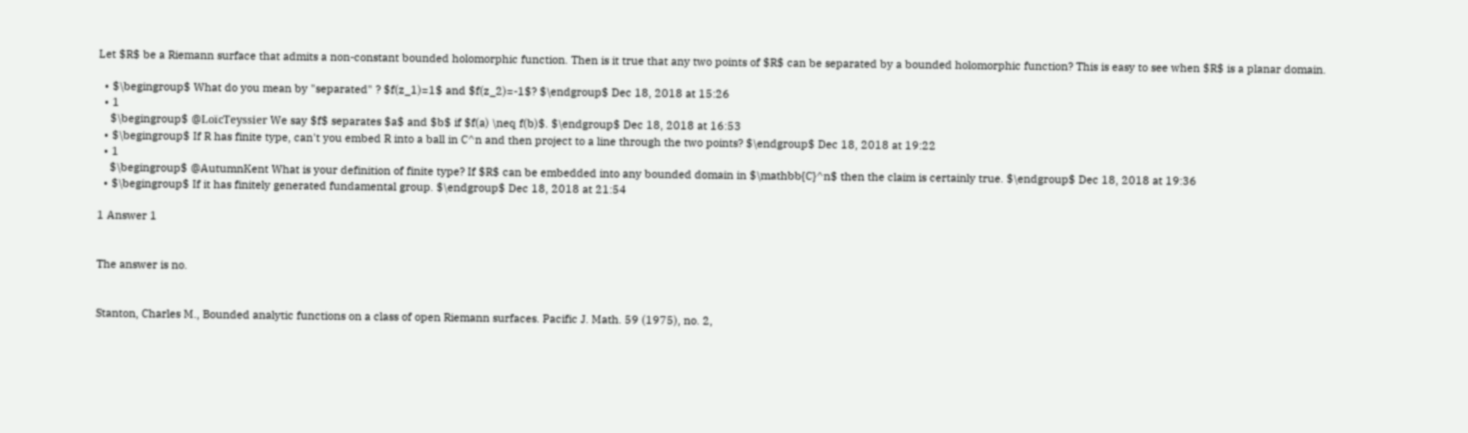Let $R$ be a Riemann surface that admits a non-constant bounded holomorphic function. Then is it true that any two points of $R$ can be separated by a bounded holomorphic function? This is easy to see when $R$ is a planar domain.

  • $\begingroup$ What do you mean by "separated" ? $f(z_1)=1$ and $f(z_2)=-1$? $\endgroup$ Dec 18, 2018 at 15:26
  • 1
    $\begingroup$ @LoïcTeyssier We say $f$ separates $a$ and $b$ if $f(a) \neq f(b)$. $\endgroup$ Dec 18, 2018 at 16:53
  • $\begingroup$ If R has finite type, can't you embed R into a ball in C^n and then project to a line through the two points? $\endgroup$ Dec 18, 2018 at 19:22
  • 1
    $\begingroup$ @AutumnKent What is your definition of finite type? If $R$ can be embedded into any bounded domain in $\mathbb{C}^n$ then the claim is certainly true. $\endgroup$ Dec 18, 2018 at 19:36
  • $\begingroup$ If it has finitely generated fundamental group. $\endgroup$ Dec 18, 2018 at 21:54

1 Answer 1


The answer is no.


Stanton, Charles M., Bounded analytic functions on a class of open Riemann surfaces. Pacific J. Math. 59 (1975), no. 2,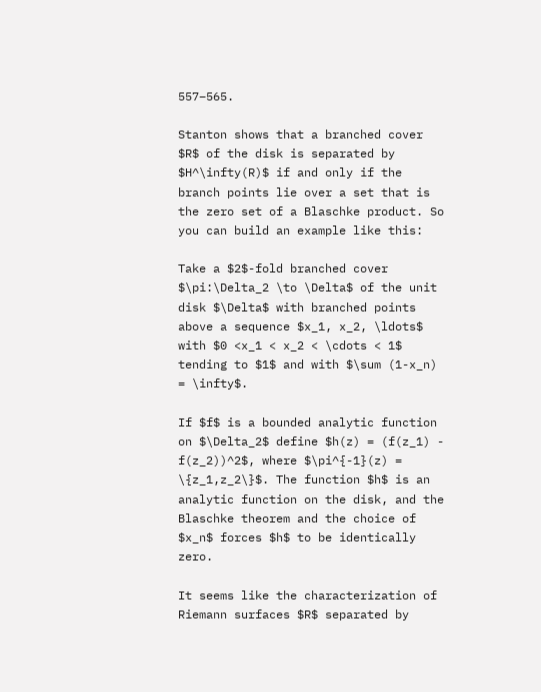557–565.

Stanton shows that a branched cover $R$ of the disk is separated by $H^\infty(R)$ if and only if the branch points lie over a set that is the zero set of a Blaschke product. So you can build an example like this:

Take a $2$-fold branched cover $\pi:\Delta_2 \to \Delta$ of the unit disk $\Delta$ with branched points above a sequence $x_1, x_2, \ldots$ with $0 <x_1 < x_2 < \cdots < 1$ tending to $1$ and with $\sum (1-x_n) = \infty$.

If $f$ is a bounded analytic function on $\Delta_2$ define $h(z) = (f(z_1) - f(z_2))^2$, where $\pi^{-1}(z) = \{z_1,z_2\}$. The function $h$ is an analytic function on the disk, and the Blaschke theorem and the choice of $x_n$ forces $h$ to be identically zero.

It seems like the characterization of Riemann surfaces $R$ separated by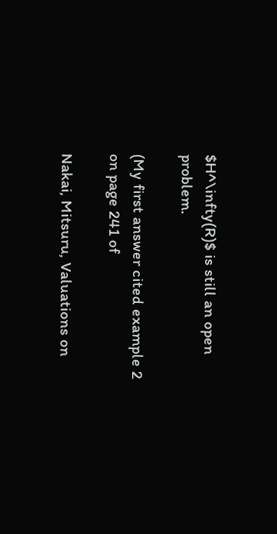$H^\infty(R)$ is still an open problem.

(My first answer cited example 2 on page 241 of

Nakai, Mitsuru, Valuations on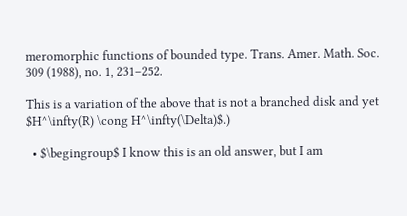meromorphic functions of bounded type. Trans. Amer. Math. Soc. 309 (1988), no. 1, 231–252.

This is a variation of the above that is not a branched disk and yet $H^\infty(R) \cong H^\infty(\Delta)$.)

  • $\begingroup$ I know this is an old answer, but I am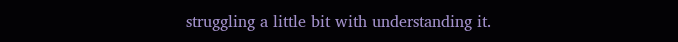struggling a little bit with understanding it.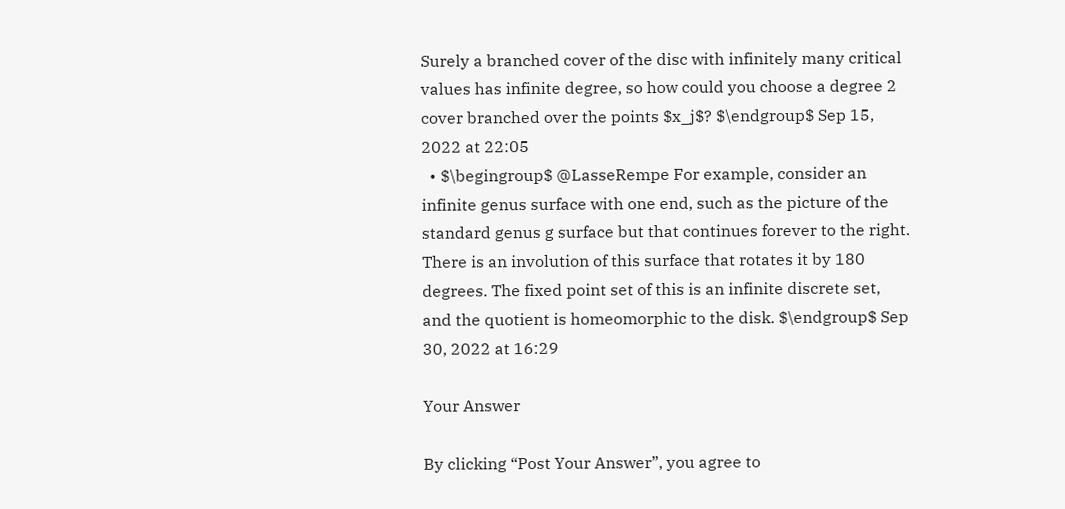Surely a branched cover of the disc with infinitely many critical values has infinite degree, so how could you choose a degree 2 cover branched over the points $x_j$? $\endgroup$ Sep 15, 2022 at 22:05
  • $\begingroup$ @LasseRempe For example, consider an infinite genus surface with one end, such as the picture of the standard genus g surface but that continues forever to the right. There is an involution of this surface that rotates it by 180 degrees. The fixed point set of this is an infinite discrete set, and the quotient is homeomorphic to the disk. $\endgroup$ Sep 30, 2022 at 16:29

Your Answer

By clicking “Post Your Answer”, you agree to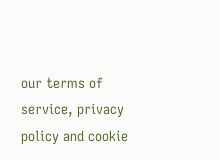our terms of service, privacy policy and cookie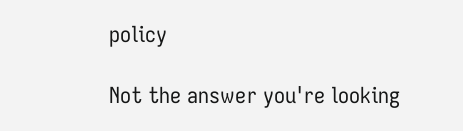policy

Not the answer you're looking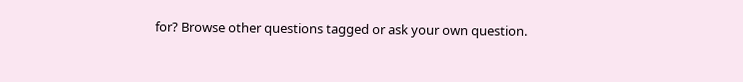for? Browse other questions tagged or ask your own question.